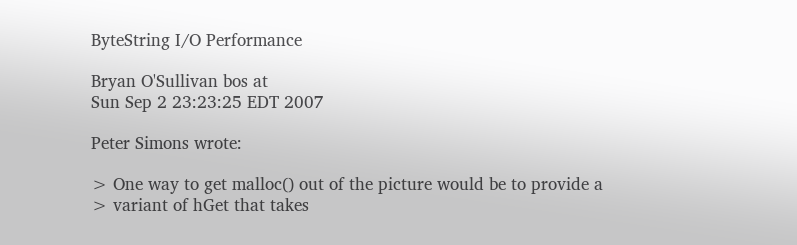ByteString I/O Performance

Bryan O'Sullivan bos at
Sun Sep 2 23:23:25 EDT 2007

Peter Simons wrote:

> One way to get malloc() out of the picture would be to provide a
> variant of hGet that takes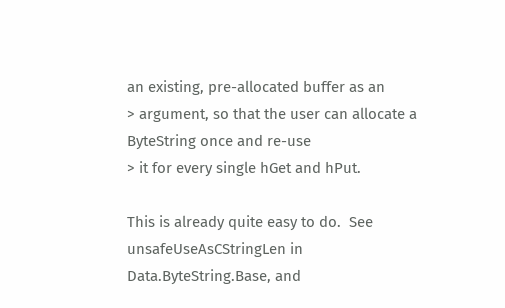an existing, pre-allocated buffer as an
> argument, so that the user can allocate a ByteString once and re-use
> it for every single hGet and hPut.

This is already quite easy to do.  See unsafeUseAsCStringLen in
Data.ByteString.Base, and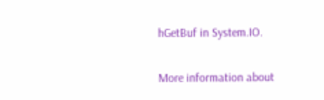hGetBuf in System.IO.


More information about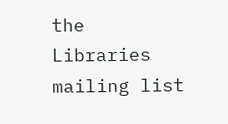the Libraries mailing list